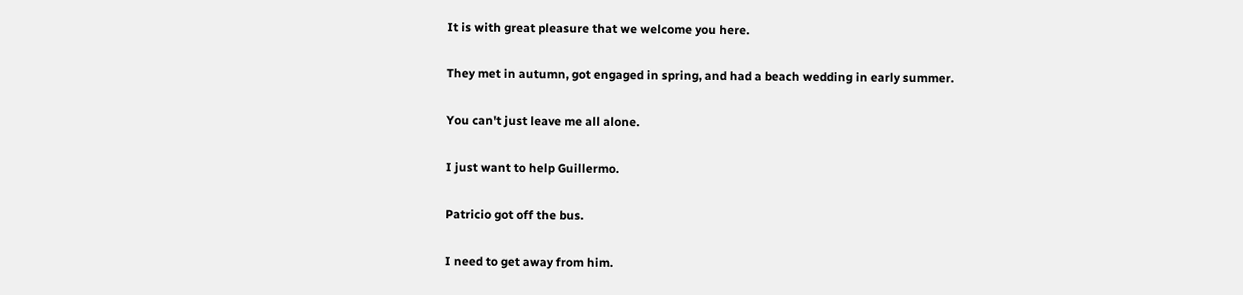It is with great pleasure that we welcome you here.

They met in autumn, got engaged in spring, and had a beach wedding in early summer.

You can't just leave me all alone.

I just want to help Guillermo.

Patricio got off the bus.

I need to get away from him.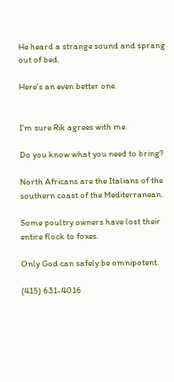He heard a strange sound and sprang out of bed.

Here's an even better one.


I'm sure Rik agrees with me.

Do you know what you need to bring?

North Africans are the Italians of the southern coast of the Mediterranean.

Some poultry owners have lost their entire flock to foxes.

Only God can safely be omnipotent.

(415) 631-4016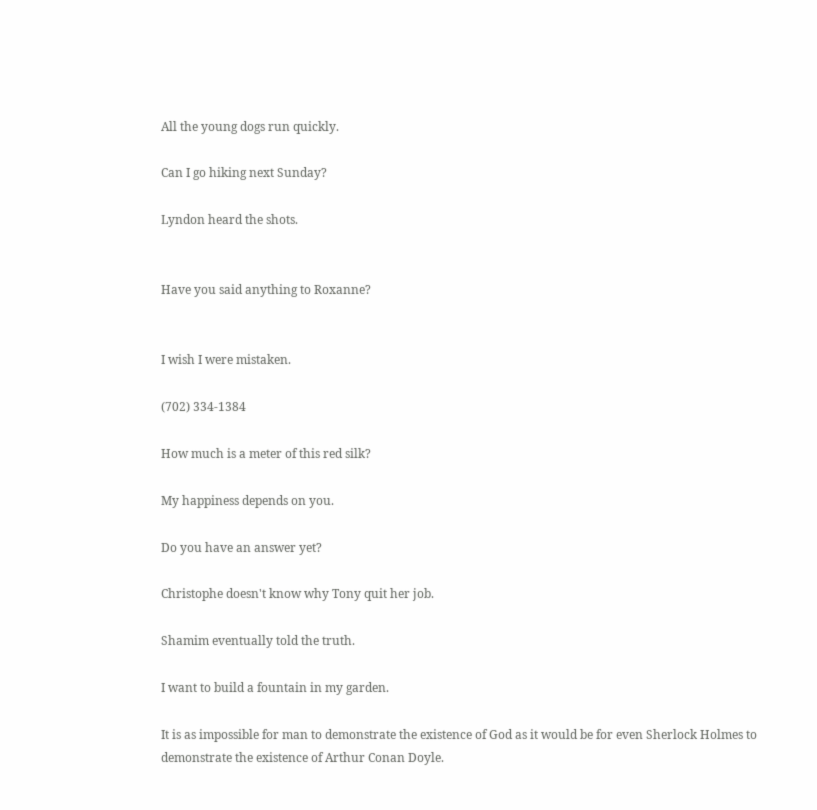All the young dogs run quickly.

Can I go hiking next Sunday?

Lyndon heard the shots.


Have you said anything to Roxanne?


I wish I were mistaken.

(702) 334-1384

How much is a meter of this red silk?

My happiness depends on you.

Do you have an answer yet?

Christophe doesn't know why Tony quit her job.

Shamim eventually told the truth.

I want to build a fountain in my garden.

It is as impossible for man to demonstrate the existence of God as it would be for even Sherlock Holmes to demonstrate the existence of Arthur Conan Doyle.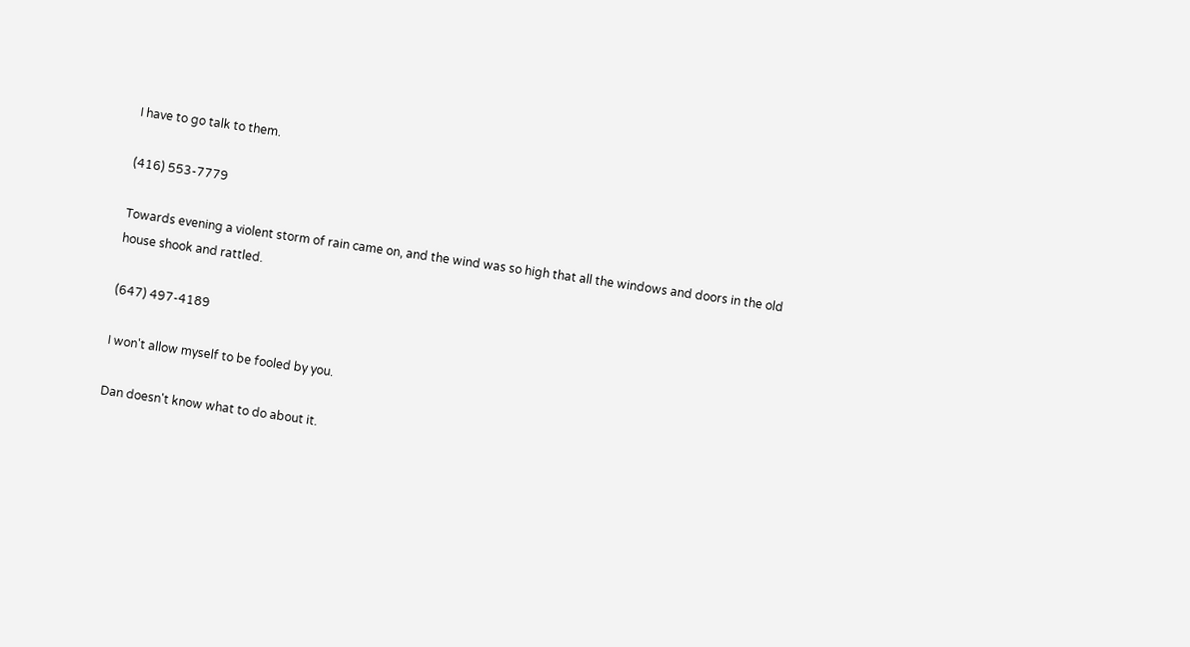I have to go talk to them.

(416) 553-7779

Towards evening a violent storm of rain came on, and the wind was so high that all the windows and doors in the old house shook and rattled.

(647) 497-4189

I won't allow myself to be fooled by you.

Dan doesn't know what to do about it.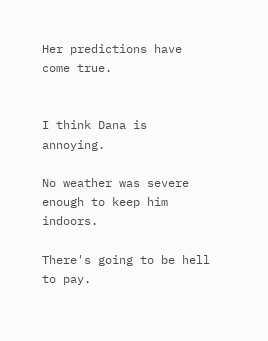Her predictions have come true.


I think Dana is annoying.

No weather was severe enough to keep him indoors.

There's going to be hell to pay.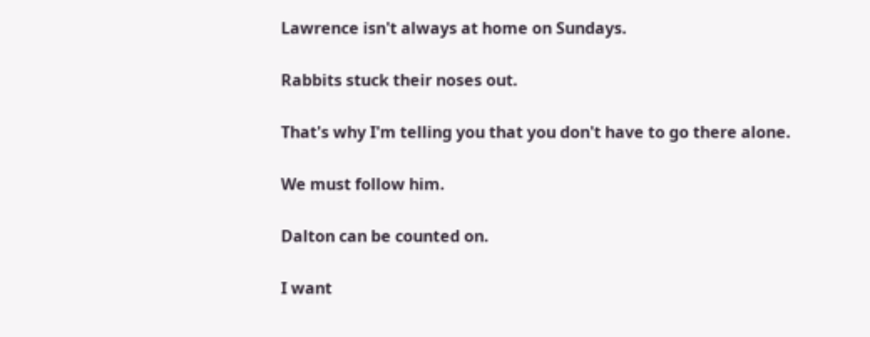Lawrence isn't always at home on Sundays.

Rabbits stuck their noses out.

That's why I'm telling you that you don't have to go there alone.

We must follow him.

Dalton can be counted on.

I want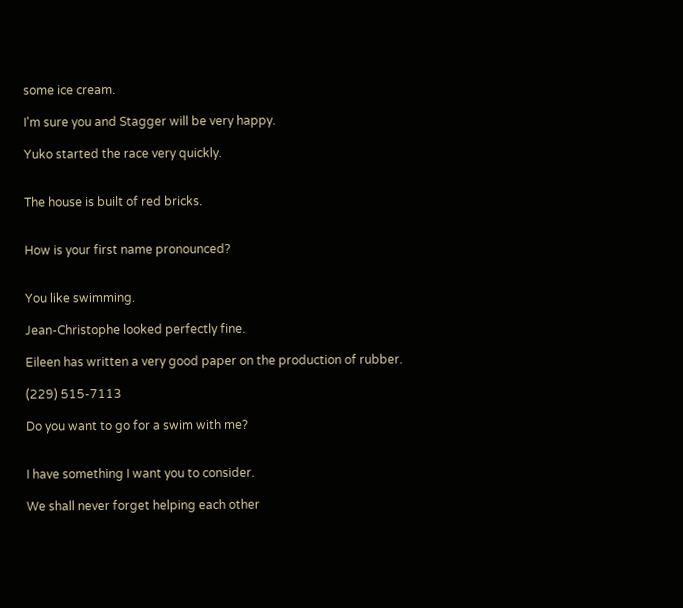some ice cream.

I'm sure you and Stagger will be very happy.

Yuko started the race very quickly.


The house is built of red bricks.


How is your first name pronounced?


You like swimming.

Jean-Christophe looked perfectly fine.

Eileen has written a very good paper on the production of rubber.

(229) 515-7113

Do you want to go for a swim with me?


I have something I want you to consider.

We shall never forget helping each other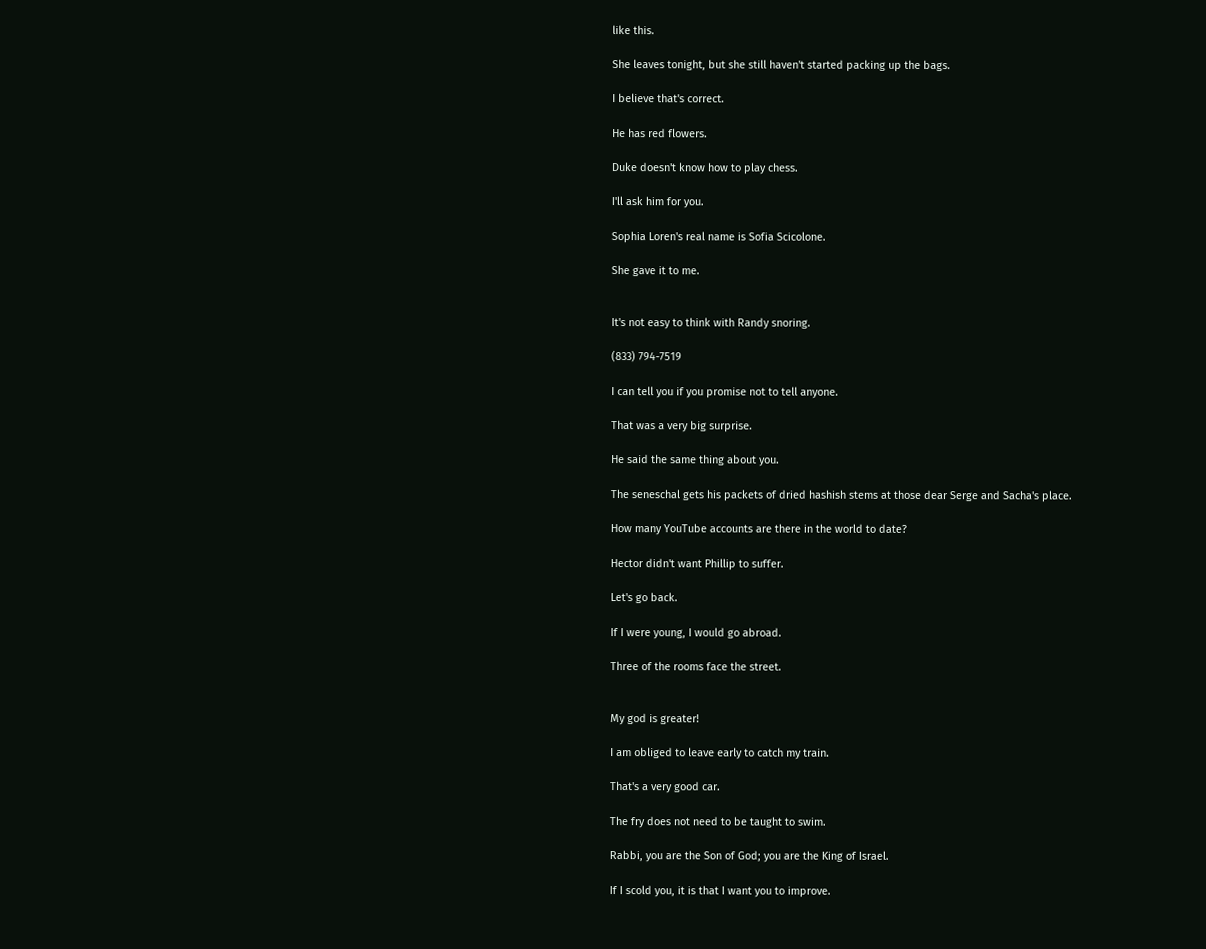like this.

She leaves tonight, but she still haven't started packing up the bags.

I believe that's correct.

He has red flowers.

Duke doesn't know how to play chess.

I'll ask him for you.

Sophia Loren's real name is Sofia Scicolone.

She gave it to me.


It's not easy to think with Randy snoring.

(833) 794-7519

I can tell you if you promise not to tell anyone.

That was a very big surprise.

He said the same thing about you.

The seneschal gets his packets of dried hashish stems at those dear Serge and Sacha's place.

How many YouTube accounts are there in the world to date?

Hector didn't want Phillip to suffer.

Let's go back.

If I were young, I would go abroad.

Three of the rooms face the street.


My god is greater!

I am obliged to leave early to catch my train.

That's a very good car.

The fry does not need to be taught to swim.

Rabbi, you are the Son of God; you are the King of Israel.

If I scold you, it is that I want you to improve.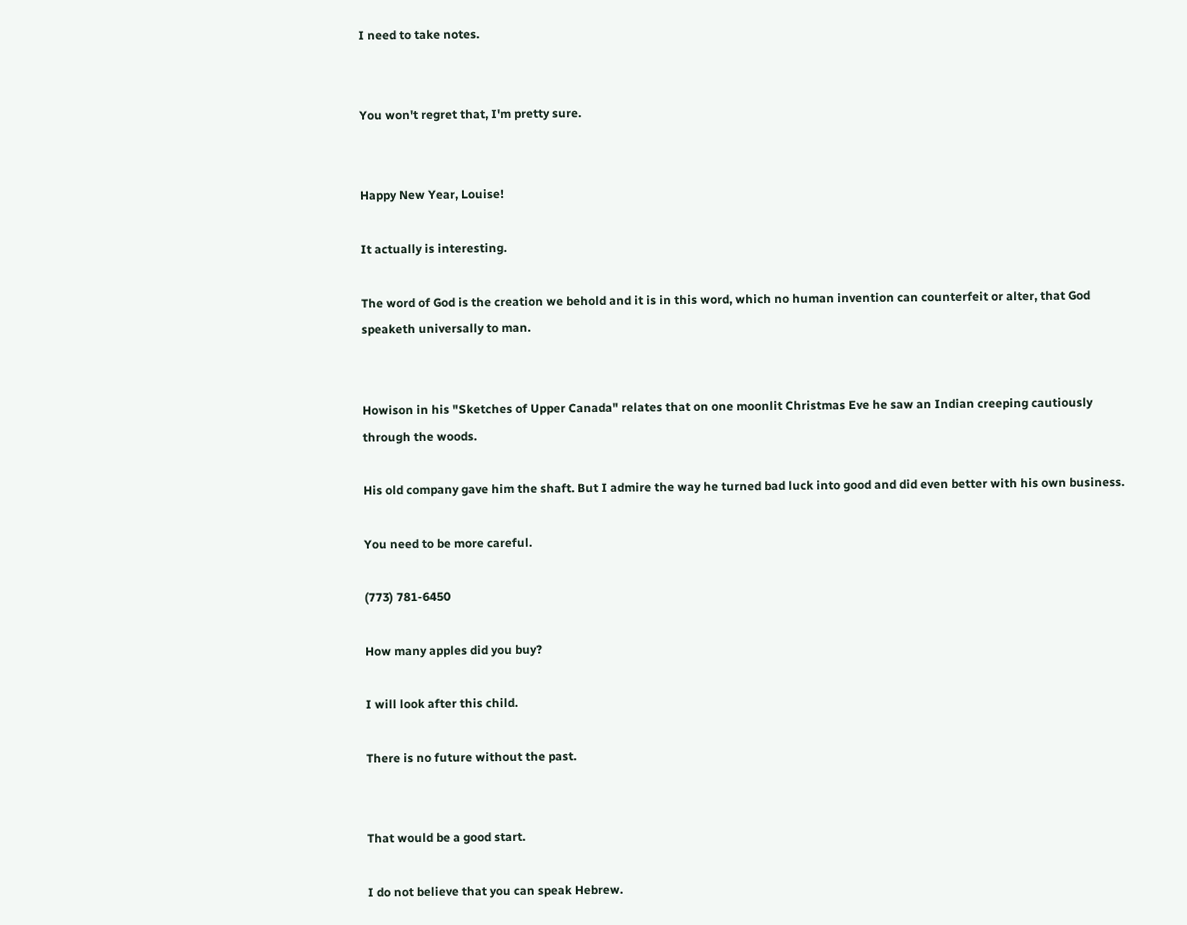I need to take notes.


You won't regret that, I'm pretty sure.


Happy New Year, Louise!

It actually is interesting.

The word of God is the creation we behold and it is in this word, which no human invention can counterfeit or alter, that God speaketh universally to man.


Howison in his "Sketches of Upper Canada" relates that on one moonlit Christmas Eve he saw an Indian creeping cautiously through the woods.

His old company gave him the shaft. But I admire the way he turned bad luck into good and did even better with his own business.

You need to be more careful.

(773) 781-6450

How many apples did you buy?

I will look after this child.

There is no future without the past.


That would be a good start.

I do not believe that you can speak Hebrew.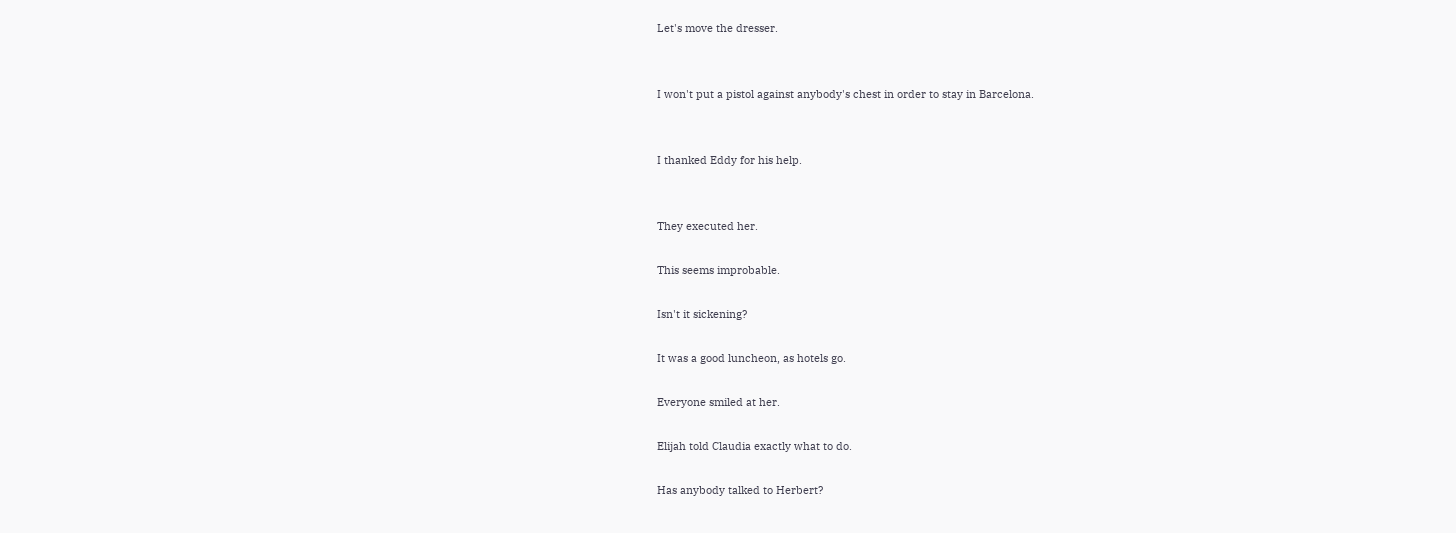Let's move the dresser.


I won't put a pistol against anybody's chest in order to stay in Barcelona.


I thanked Eddy for his help.


They executed her.

This seems improbable.

Isn't it sickening?

It was a good luncheon, as hotels go.

Everyone smiled at her.

Elijah told Claudia exactly what to do.

Has anybody talked to Herbert?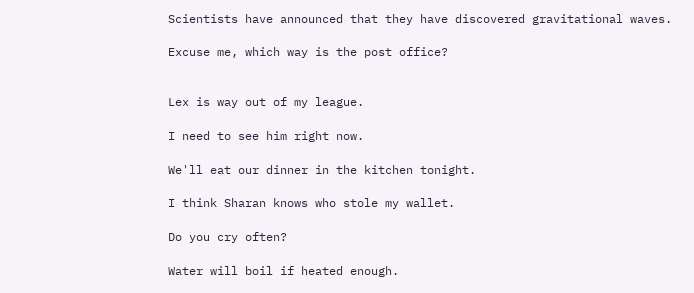Scientists have announced that they have discovered gravitational waves.

Excuse me, which way is the post office?


Lex is way out of my league.

I need to see him right now.

We'll eat our dinner in the kitchen tonight.

I think Sharan knows who stole my wallet.

Do you cry often?

Water will boil if heated enough.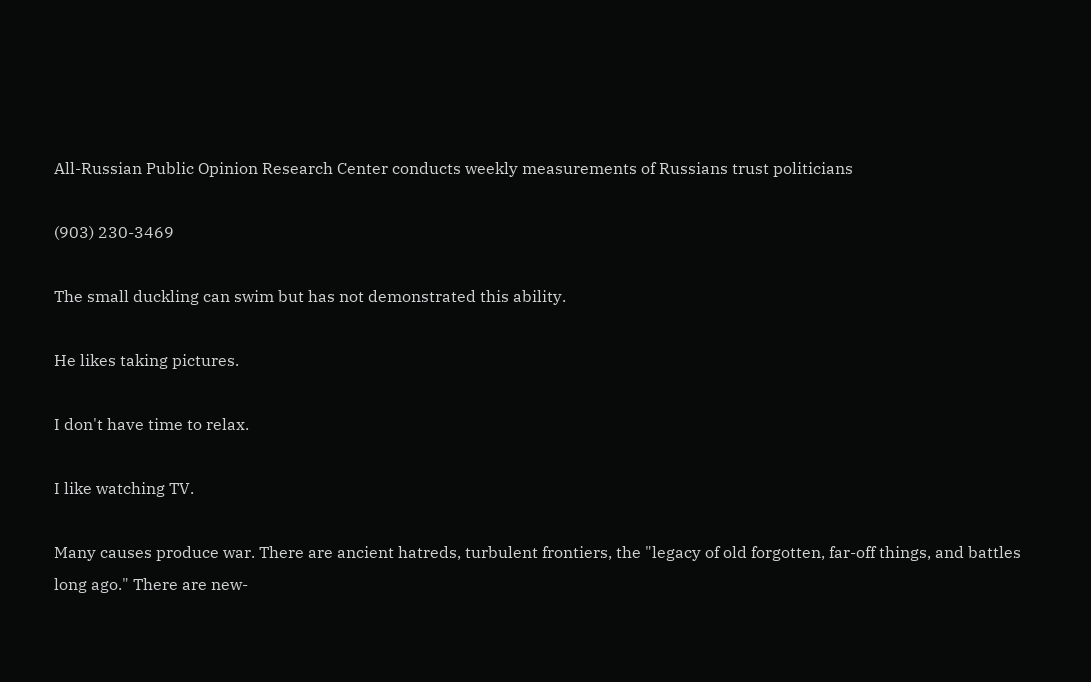All-Russian Public Opinion Research Center conducts weekly measurements of Russians trust politicians

(903) 230-3469

The small duckling can swim but has not demonstrated this ability.

He likes taking pictures.

I don't have time to relax.

I like watching TV.

Many causes produce war. There are ancient hatreds, turbulent frontiers, the "legacy of old forgotten, far-off things, and battles long ago." There are new-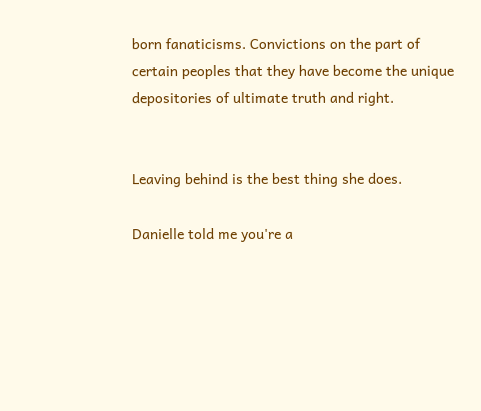born fanaticisms. Convictions on the part of certain peoples that they have become the unique depositories of ultimate truth and right.


Leaving behind is the best thing she does.

Danielle told me you're a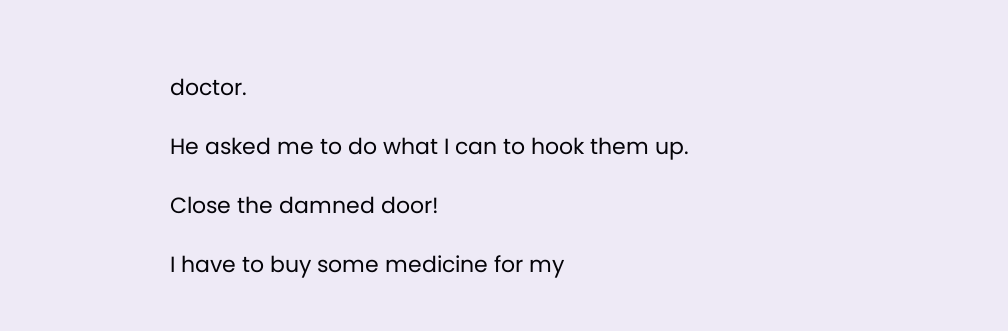doctor.

He asked me to do what I can to hook them up.

Close the damned door!

I have to buy some medicine for my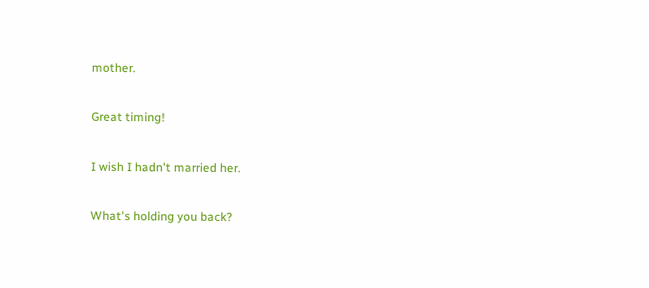mother.

Great timing!

I wish I hadn't married her.

What's holding you back?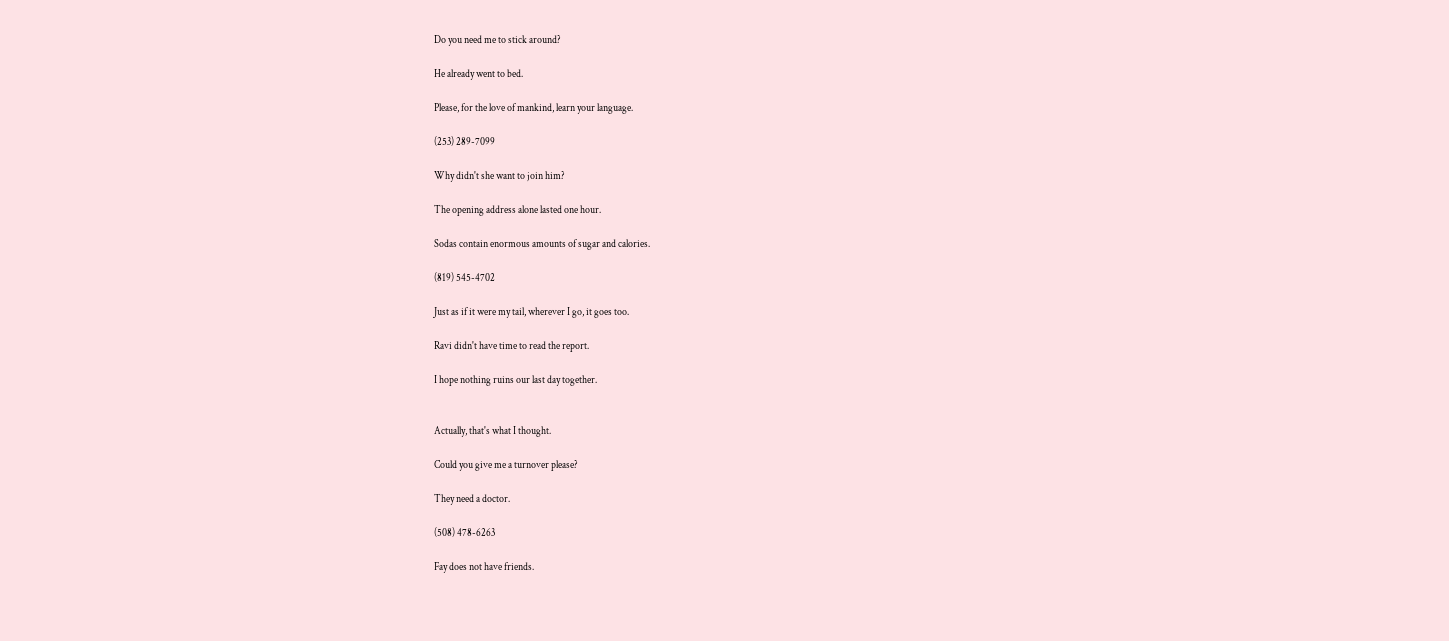Do you need me to stick around?

He already went to bed.

Please, for the love of mankind, learn your language.

(253) 289-7099

Why didn't she want to join him?

The opening address alone lasted one hour.

Sodas contain enormous amounts of sugar and calories.

(819) 545-4702

Just as if it were my tail, wherever I go, it goes too.

Ravi didn't have time to read the report.

I hope nothing ruins our last day together.


Actually, that's what I thought.

Could you give me a turnover please?

They need a doctor.

(508) 478-6263

Fay does not have friends.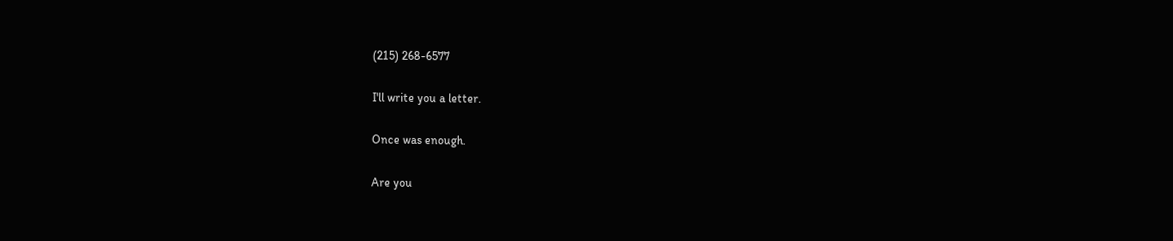(215) 268-6577

I'll write you a letter.

Once was enough.

Are you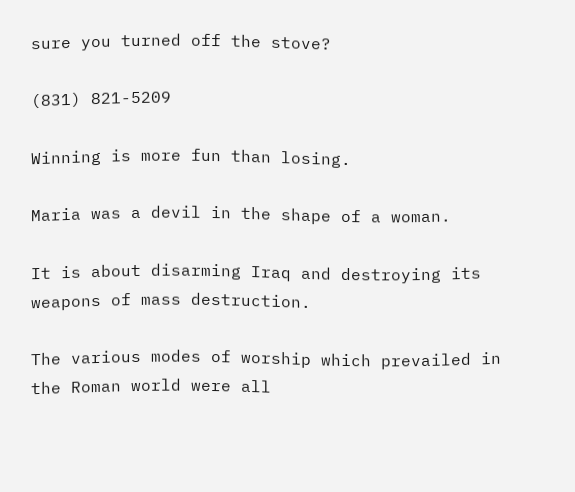sure you turned off the stove?

(831) 821-5209

Winning is more fun than losing.

Maria was a devil in the shape of a woman.

It is about disarming Iraq and destroying its weapons of mass destruction.

The various modes of worship which prevailed in the Roman world were all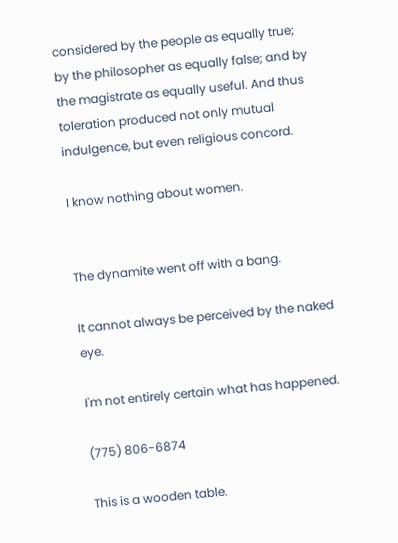considered by the people as equally true; by the philosopher as equally false; and by the magistrate as equally useful. And thus toleration produced not only mutual indulgence, but even religious concord.

I know nothing about women.


The dynamite went off with a bang.

It cannot always be perceived by the naked eye.

I'm not entirely certain what has happened.

(775) 806-6874

This is a wooden table.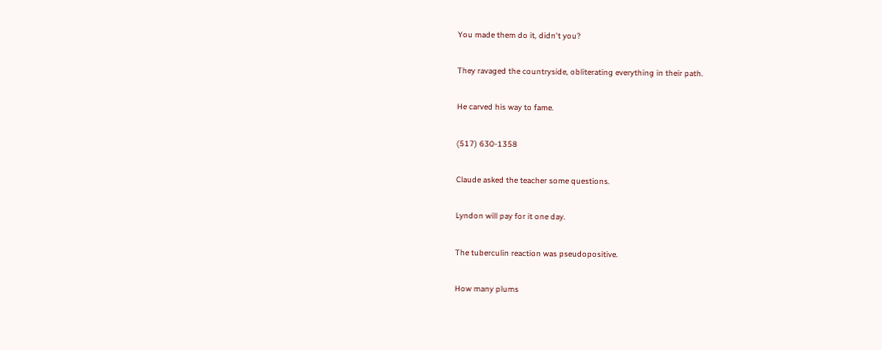You made them do it, didn't you?

They ravaged the countryside, obliterating everything in their path.

He carved his way to fame.

(517) 630-1358

Claude asked the teacher some questions.

Lyndon will pay for it one day.

The tuberculin reaction was pseudopositive.

How many plums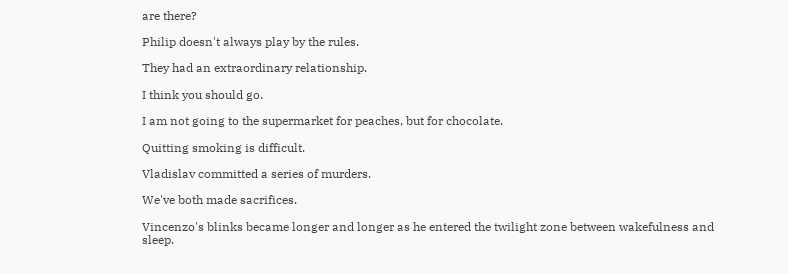are there?

Philip doesn't always play by the rules.

They had an extraordinary relationship.

I think you should go.

I am not going to the supermarket for peaches, but for chocolate.

Quitting smoking is difficult.

Vladislav committed a series of murders.

We've both made sacrifices.

Vincenzo's blinks became longer and longer as he entered the twilight zone between wakefulness and sleep.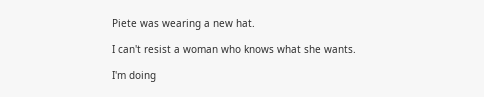Piete was wearing a new hat.

I can't resist a woman who knows what she wants.

I'm doing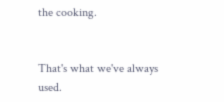the cooking.


That's what we've always used.